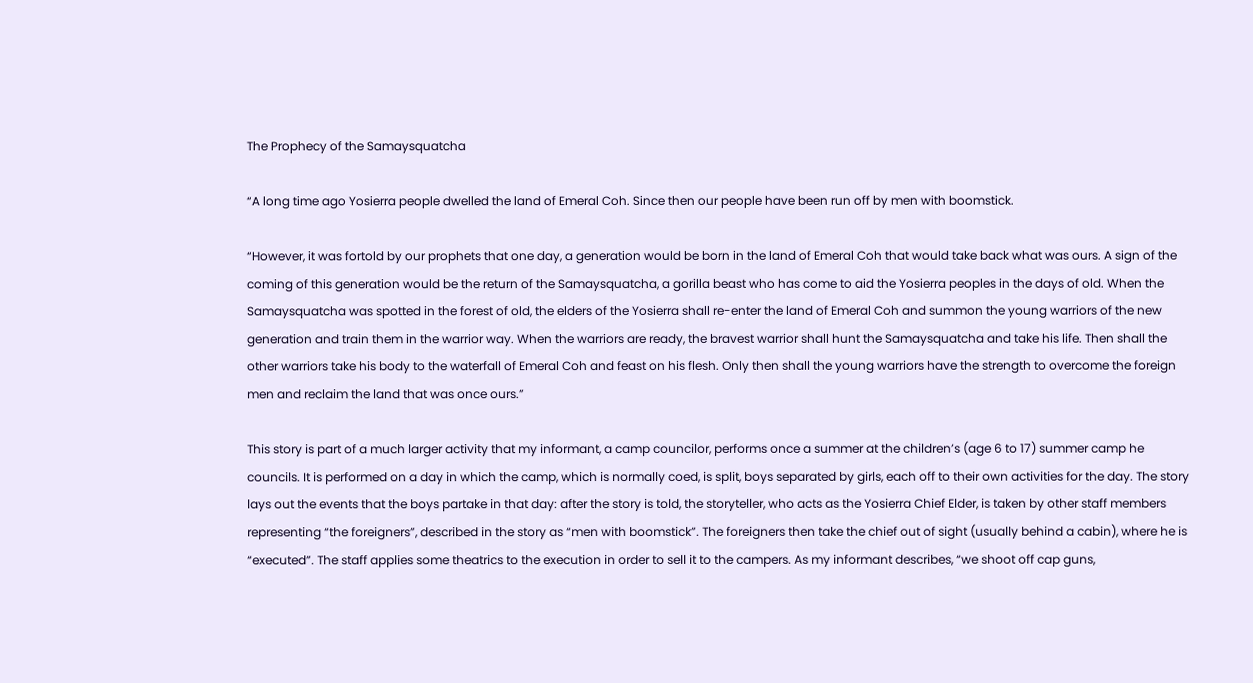The Prophecy of the Samaysquatcha

“A long time ago Yosierra people dwelled the land of Emeral Coh. Since then our people have been run off by men with boomstick.

“However, it was fortold by our prophets that one day, a generation would be born in the land of Emeral Coh that would take back what was ours. A sign of the coming of this generation would be the return of the Samaysquatcha, a gorilla beast who has come to aid the Yosierra peoples in the days of old. When the Samaysquatcha was spotted in the forest of old, the elders of the Yosierra shall re-enter the land of Emeral Coh and summon the young warriors of the new generation and train them in the warrior way. When the warriors are ready, the bravest warrior shall hunt the Samaysquatcha and take his life. Then shall the other warriors take his body to the waterfall of Emeral Coh and feast on his flesh. Only then shall the young warriors have the strength to overcome the foreign men and reclaim the land that was once ours.”

This story is part of a much larger activity that my informant, a camp councilor, performs once a summer at the children’s (age 6 to 17) summer camp he councils. It is performed on a day in which the camp, which is normally coed, is split, boys separated by girls, each off to their own activities for the day. The story lays out the events that the boys partake in that day: after the story is told, the storyteller, who acts as the Yosierra Chief Elder, is taken by other staff members representing “the foreigners”, described in the story as “men with boomstick”. The foreigners then take the chief out of sight (usually behind a cabin), where he is “executed”. The staff applies some theatrics to the execution in order to sell it to the campers. As my informant describes, “we shoot off cap guns,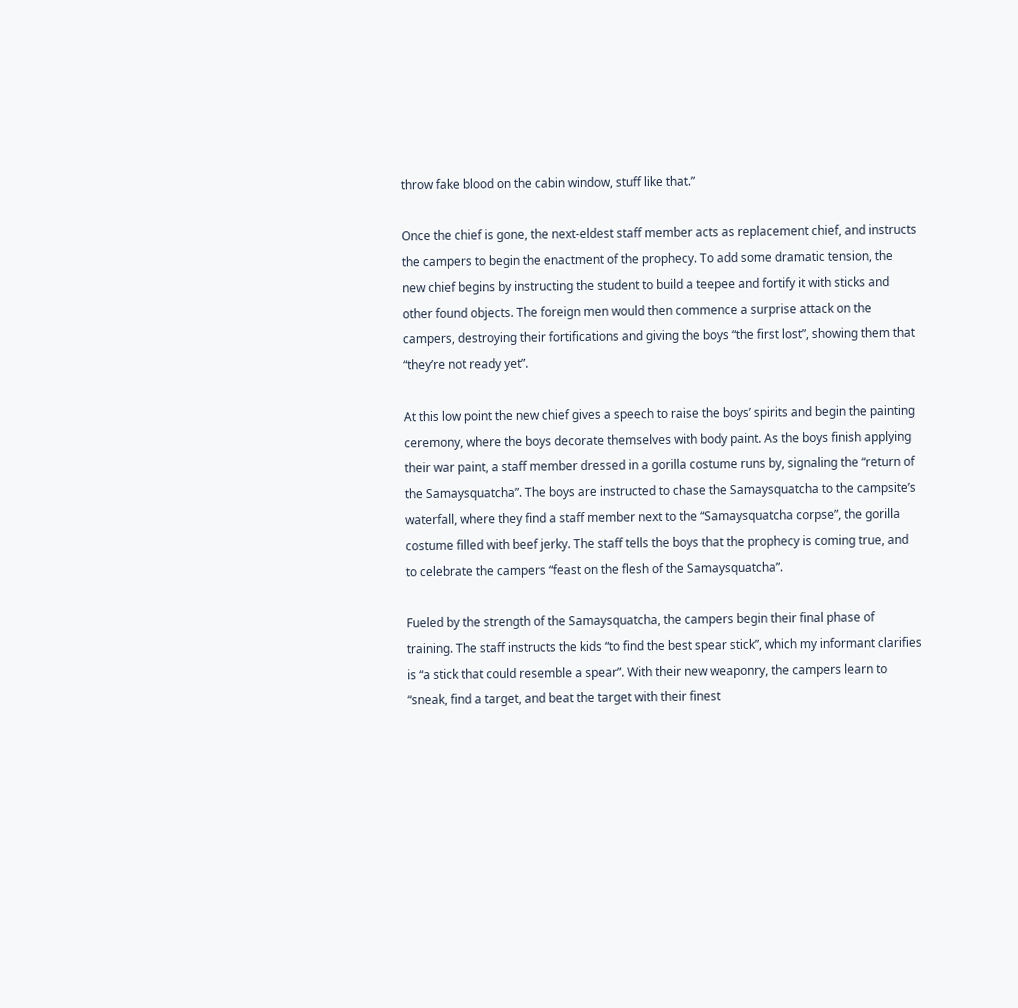throw fake blood on the cabin window, stuff like that.”

Once the chief is gone, the next-eldest staff member acts as replacement chief, and instructs the campers to begin the enactment of the prophecy. To add some dramatic tension, the new chief begins by instructing the student to build a teepee and fortify it with sticks and other found objects. The foreign men would then commence a surprise attack on the campers, destroying their fortifications and giving the boys “the first lost”, showing them that “they’re not ready yet”.

At this low point the new chief gives a speech to raise the boys’ spirits and begin the painting ceremony, where the boys decorate themselves with body paint. As the boys finish applying their war paint, a staff member dressed in a gorilla costume runs by, signaling the “return of the Samaysquatcha”. The boys are instructed to chase the Samaysquatcha to the campsite’s waterfall, where they find a staff member next to the “Samaysquatcha corpse”, the gorilla costume filled with beef jerky. The staff tells the boys that the prophecy is coming true, and to celebrate the campers “feast on the flesh of the Samaysquatcha”.

Fueled by the strength of the Samaysquatcha, the campers begin their final phase of training. The staff instructs the kids “to find the best spear stick”, which my informant clarifies is “a stick that could resemble a spear”. With their new weaponry, the campers learn to “sneak, find a target, and beat the target with their finest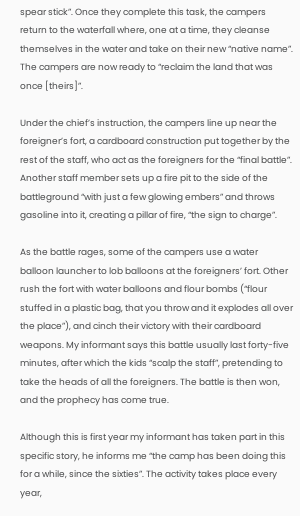spear stick”. Once they complete this task, the campers return to the waterfall where, one at a time, they cleanse themselves in the water and take on their new “native name”. The campers are now ready to “reclaim the land that was once [theirs]”.

Under the chief’s instruction, the campers line up near the foreigner’s fort, a cardboard construction put together by the rest of the staff, who act as the foreigners for the “final battle”. Another staff member sets up a fire pit to the side of the battleground “with just a few glowing embers” and throws gasoline into it, creating a pillar of fire, “the sign to charge”.

As the battle rages, some of the campers use a water balloon launcher to lob balloons at the foreigners’ fort. Other rush the fort with water balloons and flour bombs (“flour stuffed in a plastic bag, that you throw and it explodes all over the place”), and cinch their victory with their cardboard weapons. My informant says this battle usually last forty-five minutes, after which the kids “scalp the staff”, pretending to take the heads of all the foreigners. The battle is then won, and the prophecy has come true.

Although this is first year my informant has taken part in this specific story, he informs me “the camp has been doing this for a while, since the sixties”. The activity takes place every year,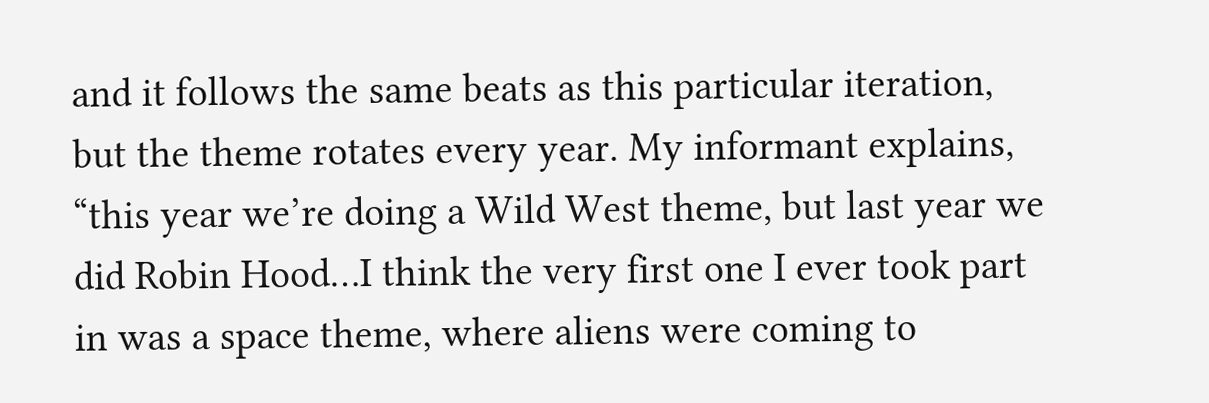and it follows the same beats as this particular iteration, but the theme rotates every year. My informant explains, “this year we’re doing a Wild West theme, but last year we did Robin Hood…I think the very first one I ever took part in was a space theme, where aliens were coming to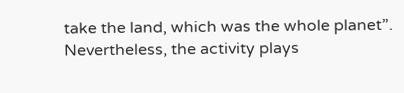take the land, which was the whole planet”. Nevertheless, the activity plays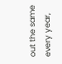out the same every year,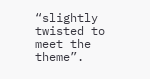“slightly twisted to meet the theme”.